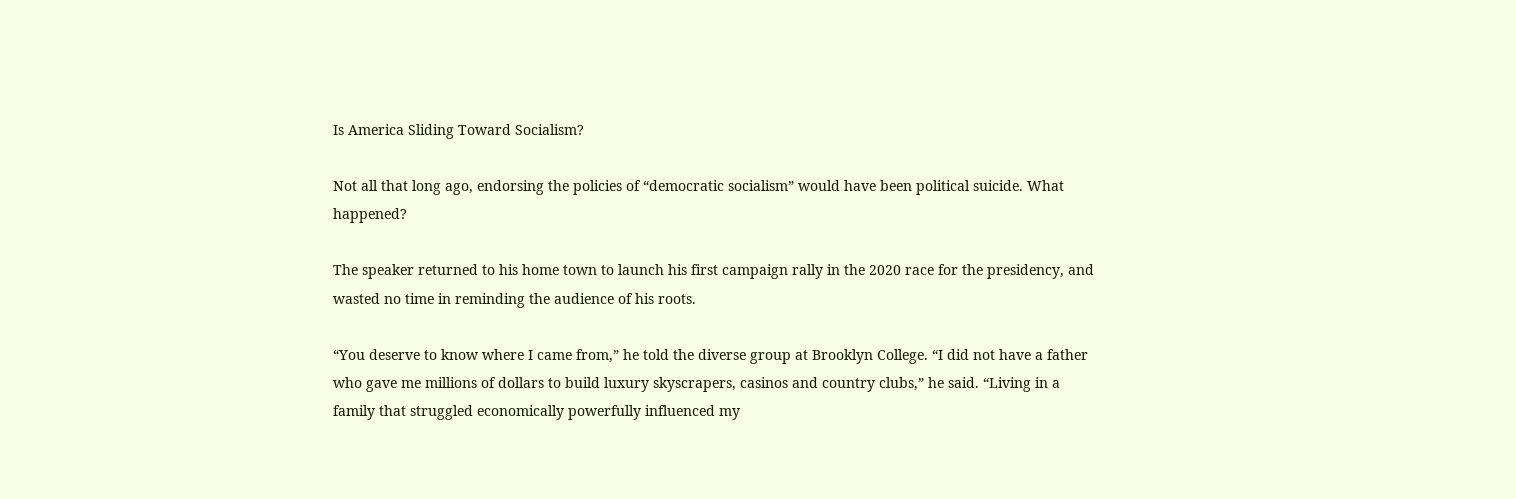Is America Sliding Toward Socialism?

Not all that long ago, endorsing the policies of “democratic socialism” would have been political suicide. What happened?

The speaker returned to his home town to launch his first campaign rally in the 2020 race for the presidency, and wasted no time in reminding the audience of his roots.

“You deserve to know where I came from,” he told the diverse group at Brooklyn College. “I did not have a father who gave me millions of dollars to build luxury skyscrapers, casinos and country clubs,” he said. “Living in a family that struggled economically powerfully influenced my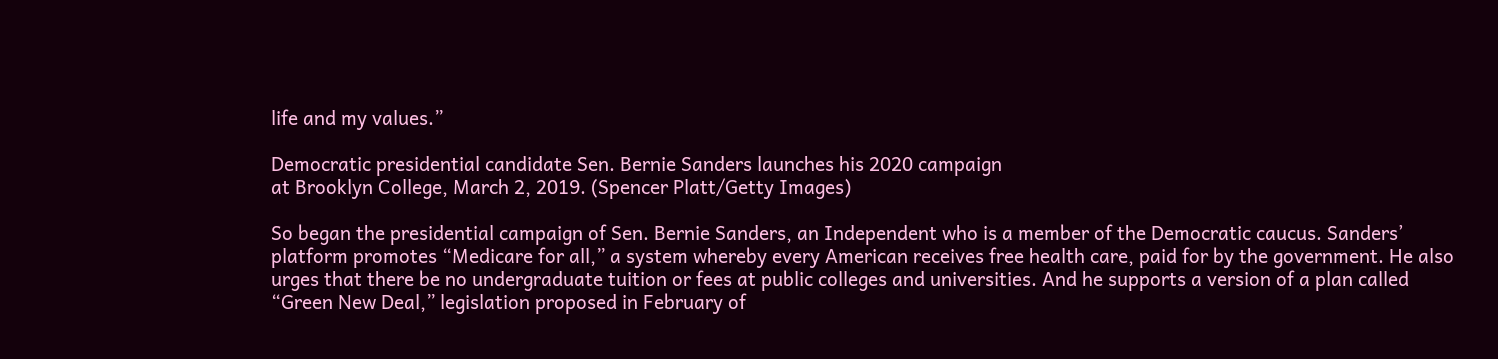life and my values.”

Democratic presidential candidate Sen. Bernie Sanders launches his 2020 campaign
at Brooklyn College, March 2, 2019. (Spencer Platt/Getty Images)

So began the presidential campaign of Sen. Bernie Sanders, an Independent who is a member of the Democratic caucus. Sanders’ platform promotes “Medicare for all,” a system whereby every American receives free health care, paid for by the government. He also urges that there be no undergraduate tuition or fees at public colleges and universities. And he supports a version of a plan called “Green New Deal,” legislation proposed in February of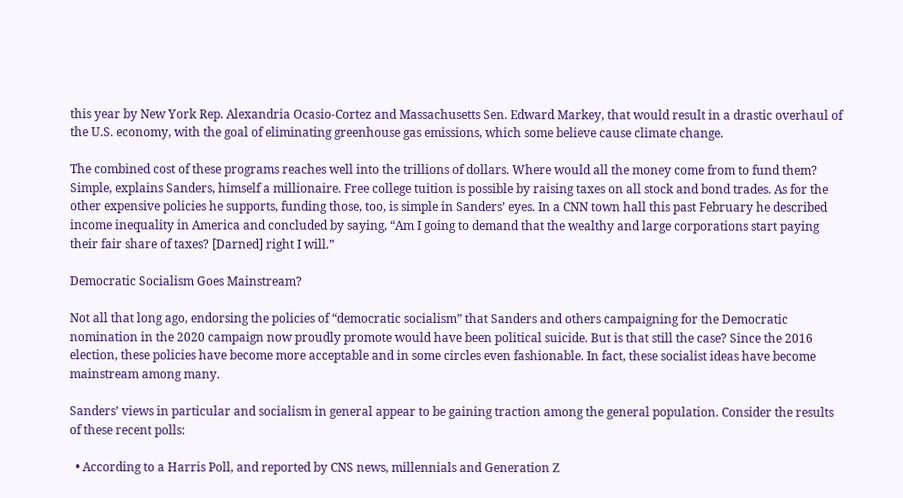this year by New York Rep. Alexandria Ocasio-Cortez and Massachusetts Sen. Edward Markey, that would result in a drastic overhaul of the U.S. economy, with the goal of eliminating greenhouse gas emissions, which some believe cause climate change.

The combined cost of these programs reaches well into the trillions of dollars. Where would all the money come from to fund them? Simple, explains Sanders, himself a millionaire. Free college tuition is possible by raising taxes on all stock and bond trades. As for the other expensive policies he supports, funding those, too, is simple in Sanders’ eyes. In a CNN town hall this past February he described income inequality in America and concluded by saying, “Am I going to demand that the wealthy and large corporations start paying their fair share of taxes? [Darned] right I will.”

Democratic Socialism Goes Mainstream?

Not all that long ago, endorsing the policies of “democratic socialism” that Sanders and others campaigning for the Democratic nomination in the 2020 campaign now proudly promote would have been political suicide. But is that still the case? Since the 2016 election, these policies have become more acceptable and in some circles even fashionable. In fact, these socialist ideas have become mainstream among many.

Sanders’ views in particular and socialism in general appear to be gaining traction among the general population. Consider the results of these recent polls:

  • According to a Harris Poll, and reported by CNS news, millennials and Generation Z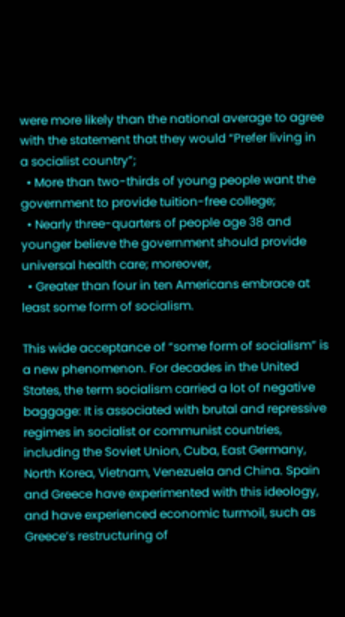were more likely than the national average to agree with the statement that they would “Prefer living in a socialist country”;
  • More than two-thirds of young people want the government to provide tuition-free college;
  • Nearly three-quarters of people age 38 and younger believe the government should provide universal health care; moreover,
  • Greater than four in ten Americans embrace at least some form of socialism.

This wide acceptance of “some form of socialism” is a new phenomenon. For decades in the United States, the term socialism carried a lot of negative baggage: It is associated with brutal and repressive regimes in socialist or communist countries, including the Soviet Union, Cuba, East Germany, North Korea, Vietnam, Venezuela and China. Spain and Greece have experimented with this ideology, and have experienced economic turmoil, such as Greece’s restructuring of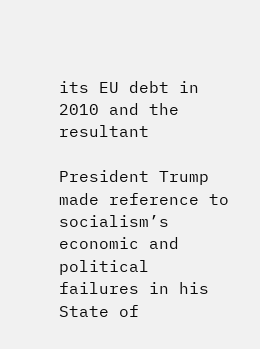its EU debt in 2010 and the resultant

President Trump made reference to socialism’s economic and political failures in his State of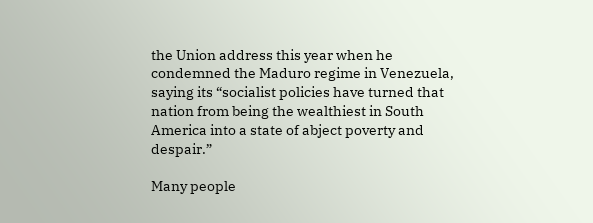the Union address this year when he condemned the Maduro regime in Venezuela, saying its “socialist policies have turned that nation from being the wealthiest in South America into a state of abject poverty and despair.”

Many people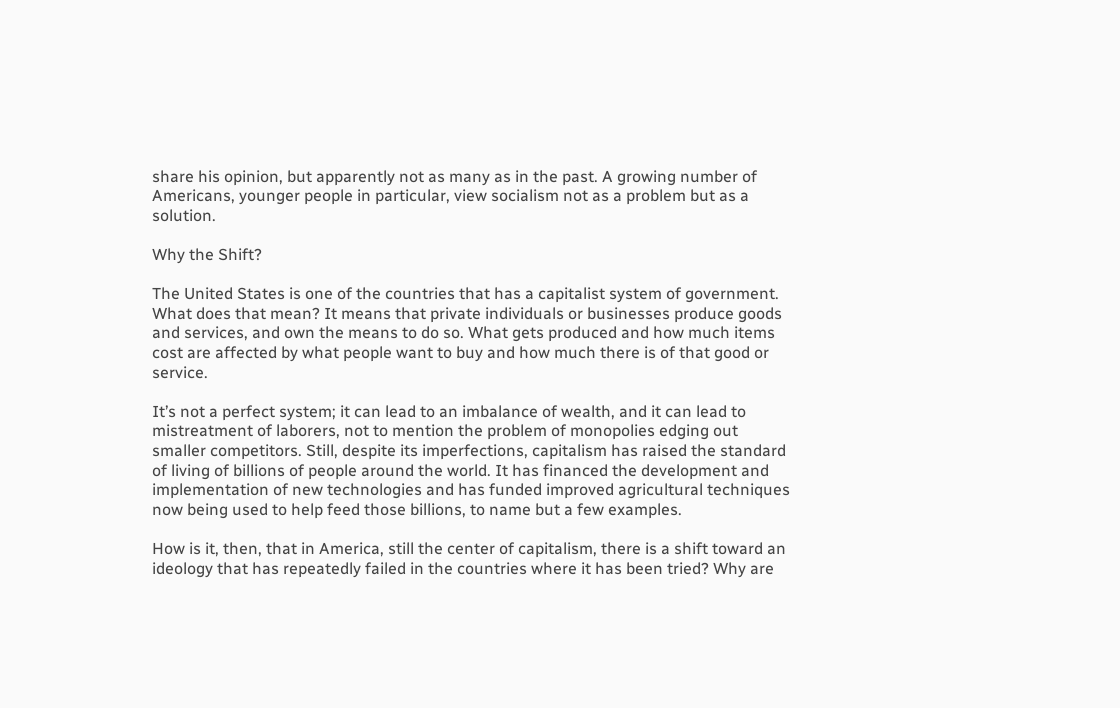share his opinion, but apparently not as many as in the past. A growing number of Americans, younger people in particular, view socialism not as a problem but as a solution.

Why the Shift?

The United States is one of the countries that has a capitalist system of government. What does that mean? It means that private individuals or businesses produce goods and services, and own the means to do so. What gets produced and how much items cost are affected by what people want to buy and how much there is of that good or service.

It’s not a perfect system; it can lead to an imbalance of wealth, and it can lead to mistreatment of laborers, not to mention the problem of monopolies edging out smaller competitors. Still, despite its imperfections, capitalism has raised the standard of living of billions of people around the world. It has financed the development and implementation of new technologies and has funded improved agricultural techniques now being used to help feed those billions, to name but a few examples.

How is it, then, that in America, still the center of capitalism, there is a shift toward an ideology that has repeatedly failed in the countries where it has been tried? Why are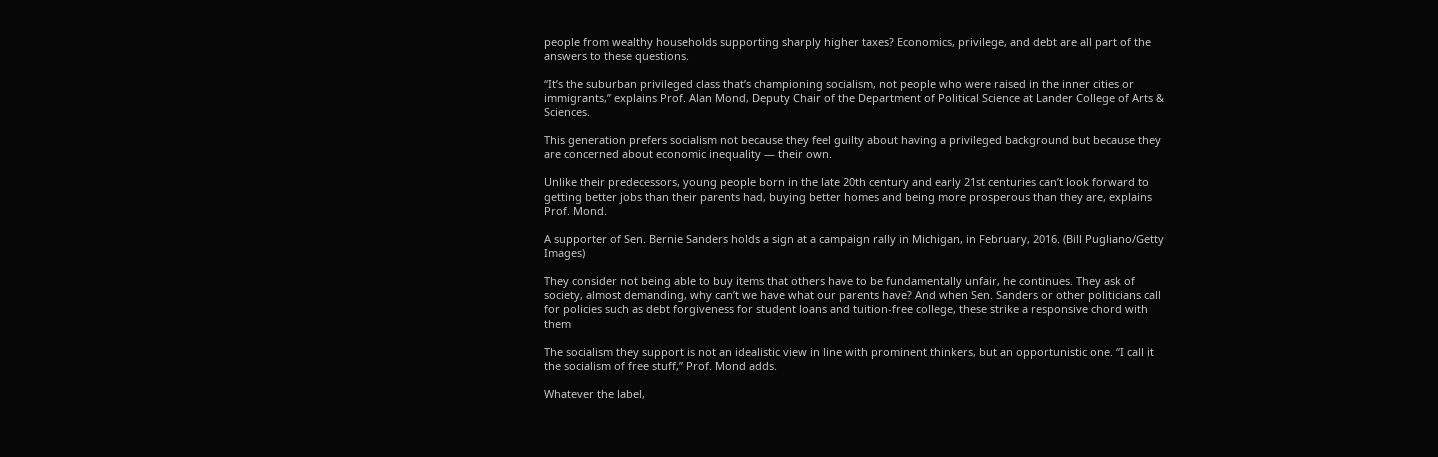people from wealthy households supporting sharply higher taxes? Economics, privilege, and debt are all part of the answers to these questions.

“It’s the suburban privileged class that’s championing socialism, not people who were raised in the inner cities or immigrants,” explains Prof. Alan Mond, Deputy Chair of the Department of Political Science at Lander College of Arts & Sciences.

This generation prefers socialism not because they feel guilty about having a privileged background but because they are concerned about economic inequality — their own.

Unlike their predecessors, young people born in the late 20th century and early 21st centuries can’t look forward to getting better jobs than their parents had, buying better homes and being more prosperous than they are, explains Prof. Mond.

A supporter of Sen. Bernie Sanders holds a sign at a campaign rally in Michigan, in February, 2016. (Bill Pugliano/Getty Images)

They consider not being able to buy items that others have to be fundamentally unfair, he continues. They ask of society, almost demanding, why can’t we have what our parents have? And when Sen. Sanders or other politicians call for policies such as debt forgiveness for student loans and tuition-free college, these strike a responsive chord with them

The socialism they support is not an idealistic view in line with prominent thinkers, but an opportunistic one. “I call it the socialism of free stuff,” Prof. Mond adds.

Whatever the label,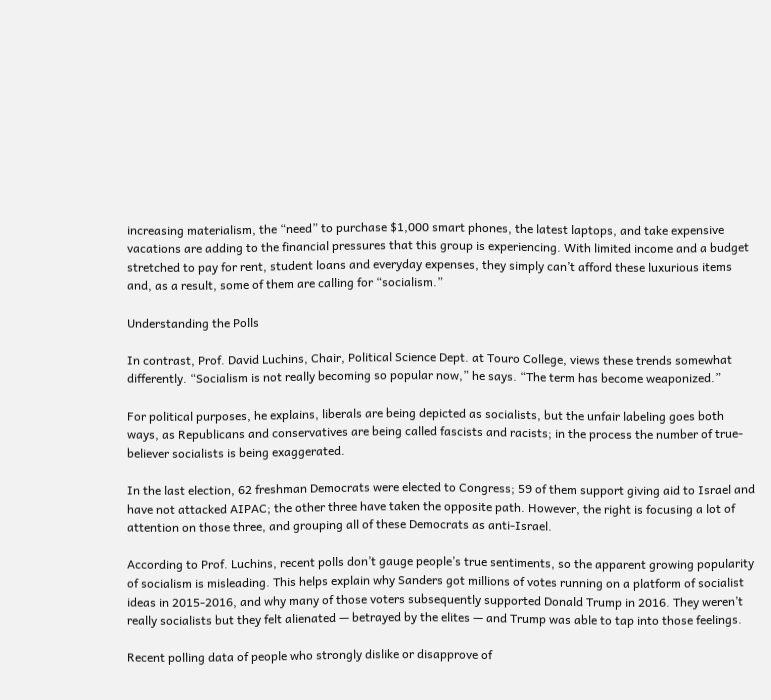increasing materialism, the “need” to purchase $1,000 smart phones, the latest laptops, and take expensive vacations are adding to the financial pressures that this group is experiencing. With limited income and a budget stretched to pay for rent, student loans and everyday expenses, they simply can’t afford these luxurious items and, as a result, some of them are calling for “socialism.”

Understanding the Polls

In contrast, Prof. David Luchins, Chair, Political Science Dept. at Touro College, views these trends somewhat differently. “Socialism is not really becoming so popular now,” he says. “The term has become weaponized.”

For political purposes, he explains, liberals are being depicted as socialists, but the unfair labeling goes both ways, as Republicans and conservatives are being called fascists and racists; in the process the number of true-believer socialists is being exaggerated.

In the last election, 62 freshman Democrats were elected to Congress; 59 of them support giving aid to Israel and have not attacked AIPAC; the other three have taken the opposite path. However, the right is focusing a lot of attention on those three, and grouping all of these Democrats as anti-Israel.

According to Prof. Luchins, recent polls don’t gauge people’s true sentiments, so the apparent growing popularity of socialism is misleading. This helps explain why Sanders got millions of votes running on a platform of socialist ideas in 2015-2016, and why many of those voters subsequently supported Donald Trump in 2016. They weren’t really socialists but they felt alienated — betrayed by the elites — and Trump was able to tap into those feelings.

Recent polling data of people who strongly dislike or disapprove of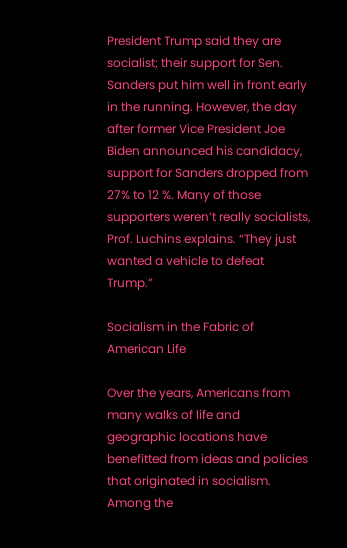President Trump said they are socialist; their support for Sen. Sanders put him well in front early in the running. However, the day after former Vice President Joe Biden announced his candidacy, support for Sanders dropped from 27% to 12 %. Many of those supporters weren’t really socialists, Prof. Luchins explains. “They just wanted a vehicle to defeat Trump.”

Socialism in the Fabric of American Life

Over the years, Americans from many walks of life and geographic locations have benefitted from ideas and policies that originated in socialism. Among the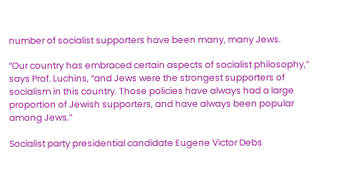number of socialist supporters have been many, many Jews.

“Our country has embraced certain aspects of socialist philosophy,” says Prof. Luchins, “and Jews were the strongest supporters of socialism in this country. Those policies have always had a large proportion of Jewish supporters, and have always been popular among Jews.”

Socialist party presidential candidate Eugene Victor Debs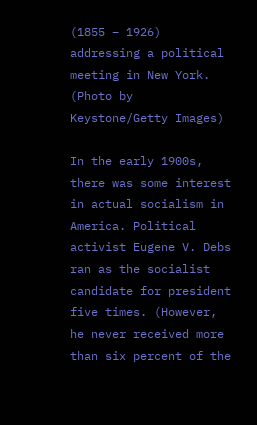(1855 – 1926) addressing a political meeting in New York. (Photo by Keystone/Getty Images)

In the early 1900s, there was some interest in actual socialism in America. Political activist Eugene V. Debs ran as the socialist candidate for president five times. (However, he never received more than six percent of the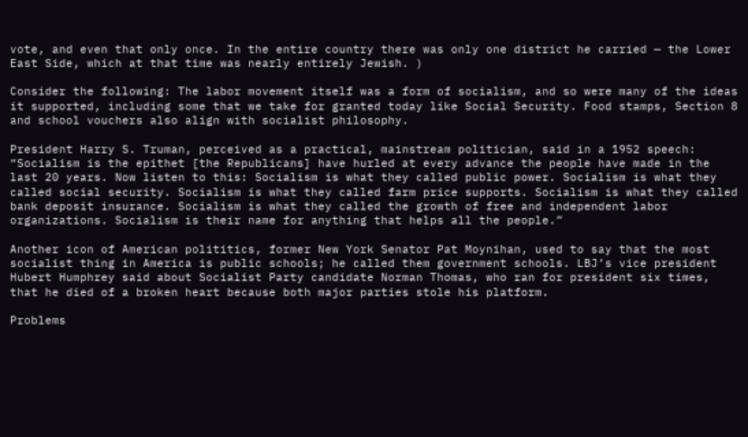vote, and even that only once. In the entire country there was only one district he carried — the Lower East Side, which at that time was nearly entirely Jewish. )

Consider the following: The labor movement itself was a form of socialism, and so were many of the ideas it supported, including some that we take for granted today like Social Security. Food stamps, Section 8 and school vouchers also align with socialist philosophy.

President Harry S. Truman, perceived as a practical, mainstream politician, said in a 1952 speech: “Socialism is the epithet [the Republicans] have hurled at every advance the people have made in the last 20 years. Now listen to this: Socialism is what they called public power. Socialism is what they called social security. Socialism is what they called farm price supports. Socialism is what they called bank deposit insurance. Socialism is what they called the growth of free and independent labor organizations. Socialism is their name for anything that helps all the people.”

Another icon of American polititics, former New York Senator Pat Moynihan, used to say that the most socialist thing in America is public schools; he called them government schools. LBJ’s vice president Hubert Humphrey said about Socialist Party candidate Norman Thomas, who ran for president six times, that he died of a broken heart because both major parties stole his platform.

Problems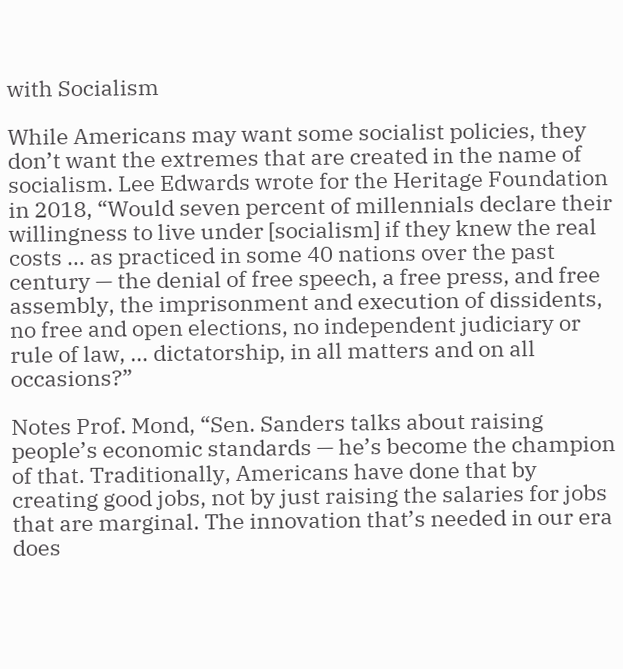with Socialism

While Americans may want some socialist policies, they don’t want the extremes that are created in the name of socialism. Lee Edwards wrote for the Heritage Foundation in 2018, “Would seven percent of millennials declare their willingness to live under [socialism] if they knew the real costs … as practiced in some 40 nations over the past century — the denial of free speech, a free press, and free assembly, the imprisonment and execution of dissidents, no free and open elections, no independent judiciary or rule of law, … dictatorship, in all matters and on all occasions?”

Notes Prof. Mond, “Sen. Sanders talks about raising people’s economic standards — he’s become the champion of that. Traditionally, Americans have done that by creating good jobs, not by just raising the salaries for jobs that are marginal. The innovation that’s needed in our era does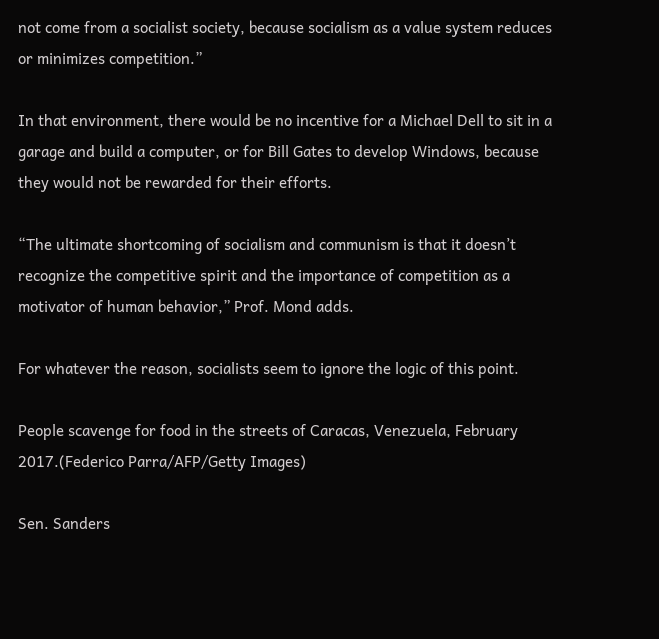not come from a socialist society, because socialism as a value system reduces or minimizes competition.”

In that environment, there would be no incentive for a Michael Dell to sit in a garage and build a computer, or for Bill Gates to develop Windows, because they would not be rewarded for their efforts.

“The ultimate shortcoming of socialism and communism is that it doesn’t recognize the competitive spirit and the importance of competition as a motivator of human behavior,” Prof. Mond adds.

For whatever the reason, socialists seem to ignore the logic of this point.

People scavenge for food in the streets of Caracas, Venezuela, February 2017.(Federico Parra/AFP/Getty Images)

Sen. Sanders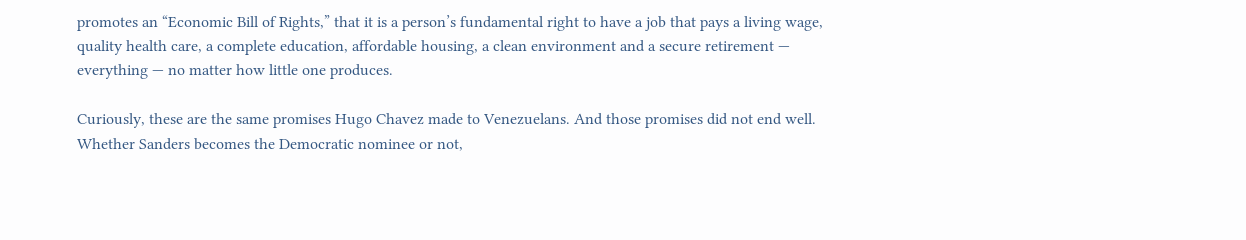promotes an “Economic Bill of Rights,” that it is a person’s fundamental right to have a job that pays a living wage, quality health care, a complete education, affordable housing, a clean environment and a secure retirement — everything — no matter how little one produces.

Curiously, these are the same promises Hugo Chavez made to Venezuelans. And those promises did not end well. Whether Sanders becomes the Democratic nominee or not,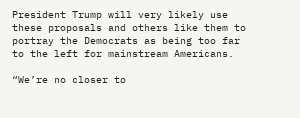President Trump will very likely use these proposals and others like them to portray the Democrats as being too far to the left for mainstream Americans.

“We’re no closer to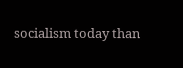socialism today than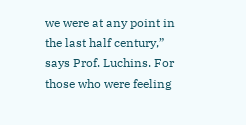we were at any point in the last half century,” says Prof. Luchins. For those who were feeling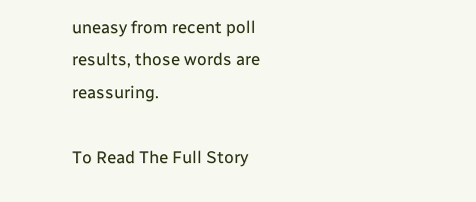uneasy from recent poll results, those words are reassuring.

To Read The Full Story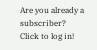Are you already a subscriber?
Click to log in!